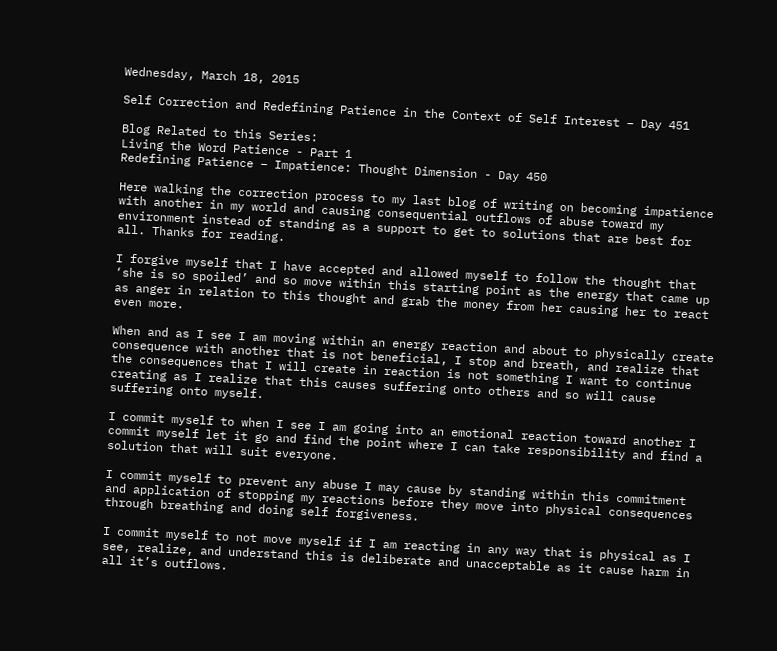Wednesday, March 18, 2015

Self Correction and Redefining Patience in the Context of Self Interest – Day 451

Blog Related to this Series:
Living the Word Patience - Part 1
Redefining Patience – Impatience: Thought Dimension - Day 450

Here walking the correction process to my last blog of writing on becoming impatience with another in my world and causing consequential outflows of abuse toward my environment instead of standing as a support to get to solutions that are best for all. Thanks for reading.

I forgive myself that I have accepted and allowed myself to follow the thought that ‘she is so spoiled’ and so move within this starting point as the energy that came up as anger in relation to this thought and grab the money from her causing her to react even more.

When and as I see I am moving within an energy reaction and about to physically create consequence with another that is not beneficial, I stop and breath, and realize that the consequences that I will create in reaction is not something I want to continue creating as I realize that this causes suffering onto others and so will cause suffering onto myself.

I commit myself to when I see I am going into an emotional reaction toward another I commit myself let it go and find the point where I can take responsibility and find a solution that will suit everyone.

I commit myself to prevent any abuse I may cause by standing within this commitment and application of stopping my reactions before they move into physical consequences through breathing and doing self forgiveness.

I commit myself to not move myself if I am reacting in any way that is physical as I see, realize, and understand this is deliberate and unacceptable as it cause harm in all it’s outflows.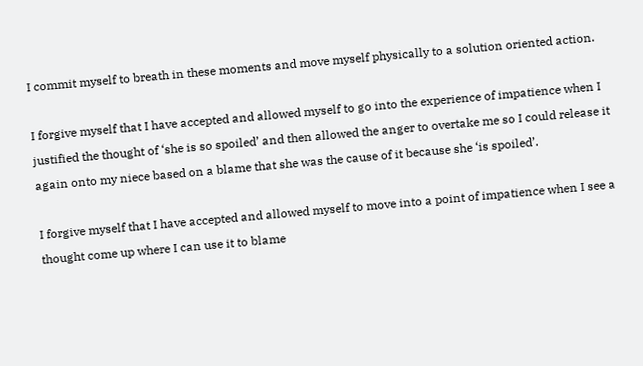I commit myself to breath in these moments and move myself physically to a solution oriented action.

I forgive myself that I have accepted and allowed myself to go into the experience of impatience when I justified the thought of ‘she is so spoiled’ and then allowed the anger to overtake me so I could release it again onto my niece based on a blame that she was the cause of it because she ‘is spoiled’.

I forgive myself that I have accepted and allowed myself to move into a point of impatience when I see a thought come up where I can use it to blame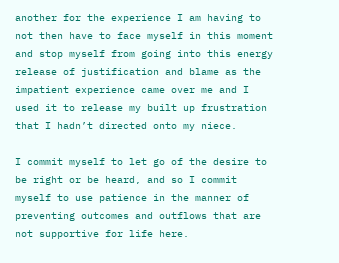another for the experience I am having to not then have to face myself in this moment and stop myself from going into this energy release of justification and blame as the impatient experience came over me and I used it to release my built up frustration that I hadn’t directed onto my niece.

I commit myself to let go of the desire to be right or be heard, and so I commit myself to use patience in the manner of preventing outcomes and outflows that are not supportive for life here.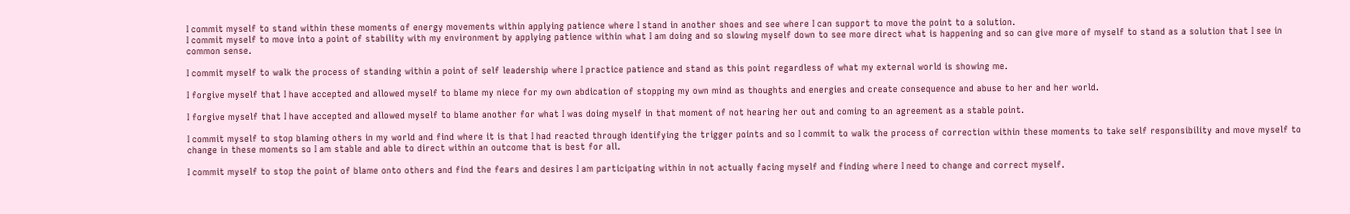I commit myself to stand within these moments of energy movements within applying patience where I stand in another shoes and see where I can support to move the point to a solution.
I commit myself to move into a point of stability with my environment by applying patience within what I am doing and so slowing myself down to see more direct what is happening and so can give more of myself to stand as a solution that I see in common sense.

I commit myself to walk the process of standing within a point of self leadership where I practice patience and stand as this point regardless of what my external world is showing me.

I forgive myself that I have accepted and allowed myself to blame my niece for my own abdication of stopping my own mind as thoughts and energies and create consequence and abuse to her and her world.

I forgive myself that I have accepted and allowed myself to blame another for what I was doing myself in that moment of not hearing her out and coming to an agreement as a stable point.

I commit myself to stop blaming others in my world and find where it is that I had reacted through identifying the trigger points and so I commit to walk the process of correction within these moments to take self responsibility and move myself to change in these moments so I am stable and able to direct within an outcome that is best for all.

I commit myself to stop the point of blame onto others and find the fears and desires I am participating within in not actually facing myself and finding where I need to change and correct myself.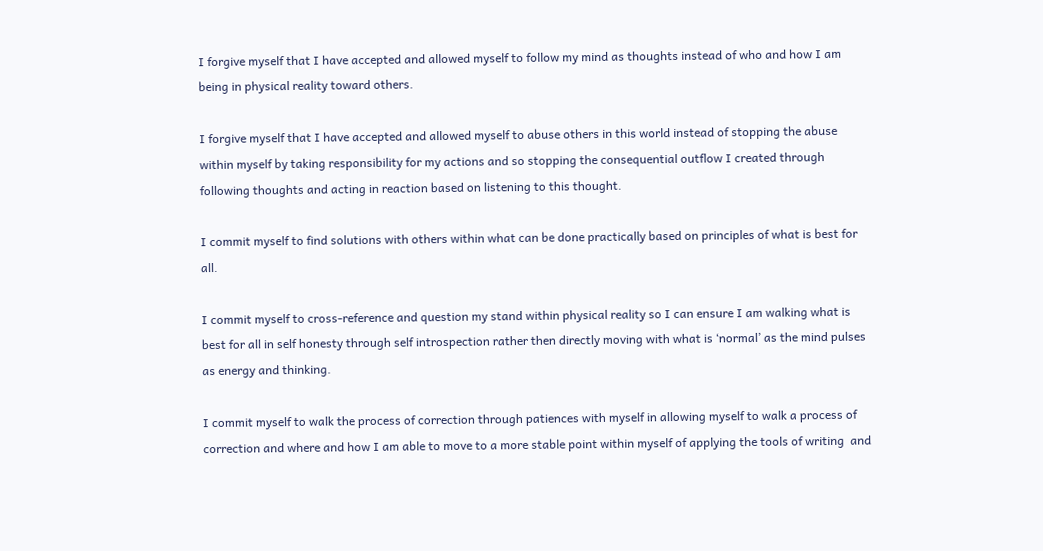I forgive myself that I have accepted and allowed myself to follow my mind as thoughts instead of who and how I am being in physical reality toward others.

I forgive myself that I have accepted and allowed myself to abuse others in this world instead of stopping the abuse within myself by taking responsibility for my actions and so stopping the consequential outflow I created through following thoughts and acting in reaction based on listening to this thought.

I commit myself to find solutions with others within what can be done practically based on principles of what is best for all.

I commit myself to cross-reference and question my stand within physical reality so I can ensure I am walking what is best for all in self honesty through self introspection rather then directly moving with what is ‘normal’ as the mind pulses as energy and thinking.

I commit myself to walk the process of correction through patiences with myself in allowing myself to walk a process of correction and where and how I am able to move to a more stable point within myself of applying the tools of writing  and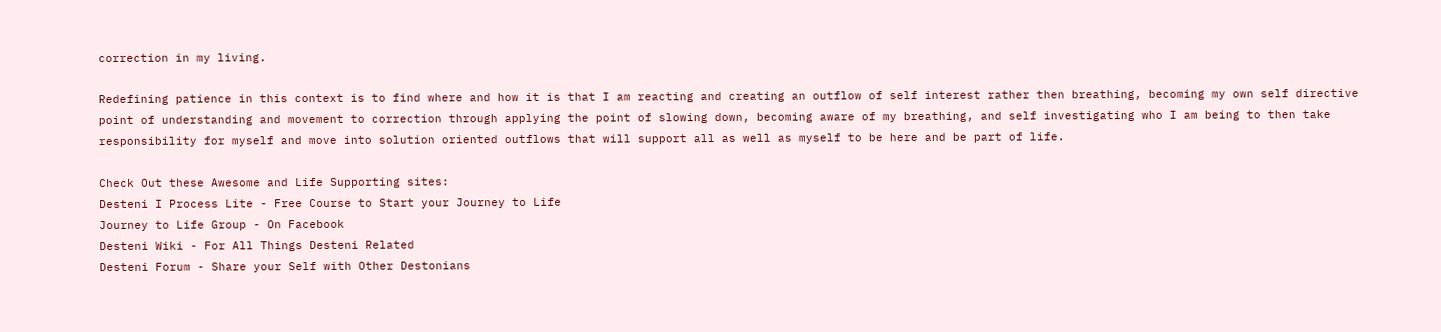correction in my living.

Redefining patience in this context is to find where and how it is that I am reacting and creating an outflow of self interest rather then breathing, becoming my own self directive point of understanding and movement to correction through applying the point of slowing down, becoming aware of my breathing, and self investigating who I am being to then take responsibility for myself and move into solution oriented outflows that will support all as well as myself to be here and be part of life.

Check Out these Awesome and Life Supporting sites:
Desteni I Process Lite - Free Course to Start your Journey to Life
Journey to Life Group - On Facebook
Desteni Wiki - For All Things Desteni Related
Desteni Forum - Share your Self with Other Destonians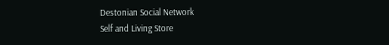Destonian Social Network
Self and Living Store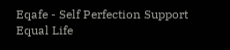Eqafe - Self Perfection Support
Equal Life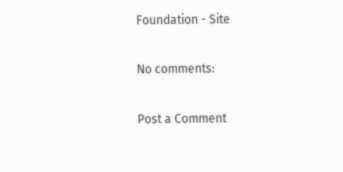Foundation - Site

No comments:

Post a Comment